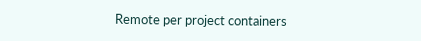Remote per project containers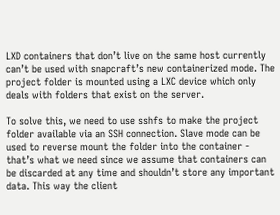LXD containers that don’t live on the same host currently can’t be used with snapcraft’s new containerized mode. The project folder is mounted using a LXC device which only deals with folders that exist on the server.

To solve this, we need to use sshfs to make the project folder available via an SSH connection. Slave mode can be used to reverse mount the folder into the container - that’s what we need since we assume that containers can be discarded at any time and shouldn’t store any important data. This way the client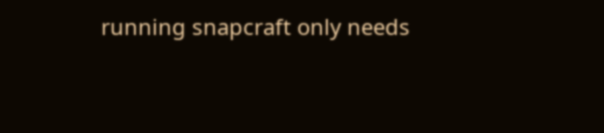running snapcraft only needs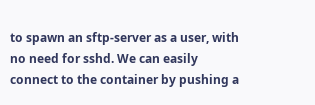to spawn an sftp-server as a user, with no need for sshd. We can easily connect to the container by pushing a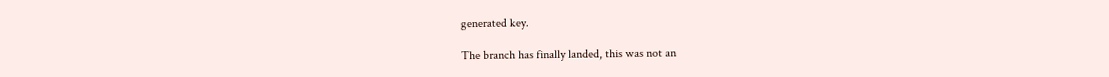generated key.

The branch has finally landed, this was not an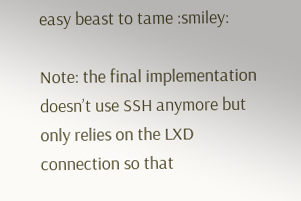easy beast to tame :smiley:

Note: the final implementation doesn’t use SSH anymore but only relies on the LXD connection so that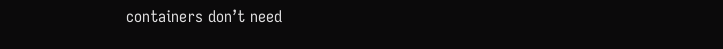containers don’t need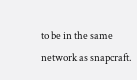to be in the same network as snapcraft.